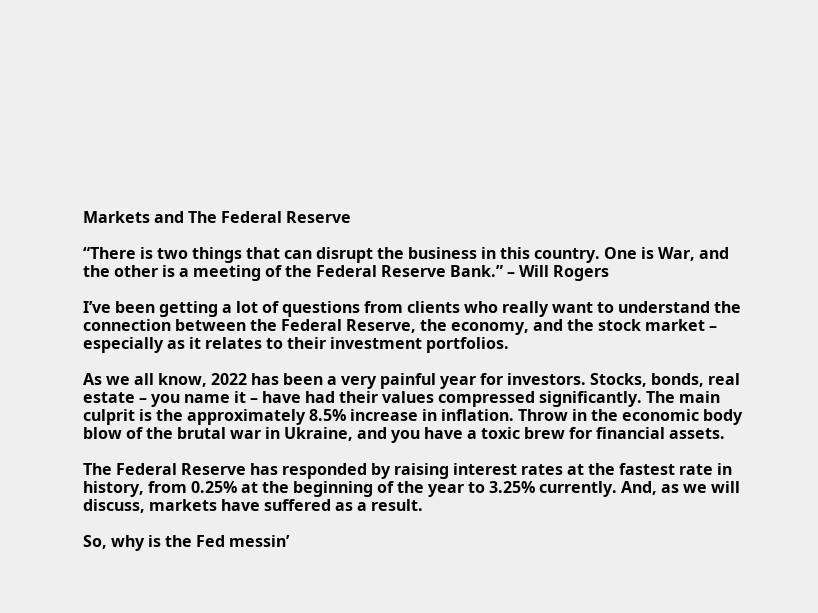Markets and The Federal Reserve

“There is two things that can disrupt the business in this country. One is War, and the other is a meeting of the Federal Reserve Bank.” – Will Rogers

I’ve been getting a lot of questions from clients who really want to understand the connection between the Federal Reserve, the economy, and the stock market – especially as it relates to their investment portfolios.

As we all know, 2022 has been a very painful year for investors. Stocks, bonds, real estate – you name it – have had their values compressed significantly. The main culprit is the approximately 8.5% increase in inflation. Throw in the economic body blow of the brutal war in Ukraine, and you have a toxic brew for financial assets.

The Federal Reserve has responded by raising interest rates at the fastest rate in history, from 0.25% at the beginning of the year to 3.25% currently. And, as we will discuss, markets have suffered as a result.

So, why is the Fed messin’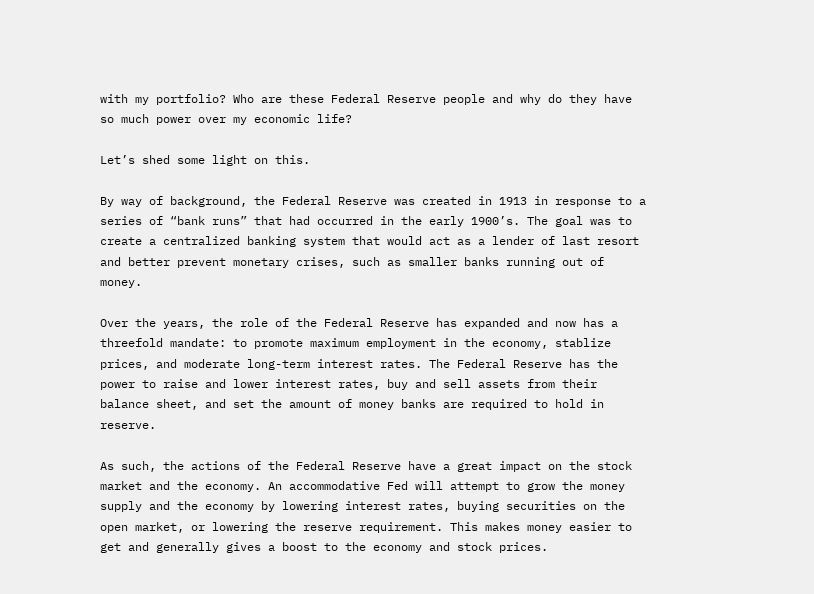with my portfolio? Who are these Federal Reserve people and why do they have so much power over my economic life?

Let’s shed some light on this.

By way of background, the Federal Reserve was created in 1913 in response to a series of “bank runs” that had occurred in the early 1900’s. The goal was to create a centralized banking system that would act as a lender of last resort and better prevent monetary crises, such as smaller banks running out of money.

Over the years, the role of the Federal Reserve has expanded and now has a threefold mandate: to promote maximum employment in the economy, stablize prices, and moderate long-term interest rates. The Federal Reserve has the power to raise and lower interest rates, buy and sell assets from their balance sheet, and set the amount of money banks are required to hold in reserve.

As such, the actions of the Federal Reserve have a great impact on the stock market and the economy. An accommodative Fed will attempt to grow the money supply and the economy by lowering interest rates, buying securities on the open market, or lowering the reserve requirement. This makes money easier to get and generally gives a boost to the economy and stock prices.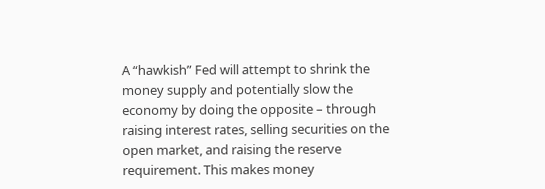A “hawkish” Fed will attempt to shrink the money supply and potentially slow the economy by doing the opposite – through raising interest rates, selling securities on the open market, and raising the reserve requirement. This makes money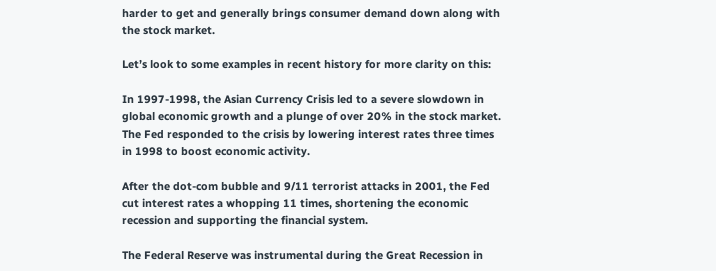harder to get and generally brings consumer demand down along with the stock market.

Let’s look to some examples in recent history for more clarity on this:

In 1997-1998, the Asian Currency Crisis led to a severe slowdown in global economic growth and a plunge of over 20% in the stock market. The Fed responded to the crisis by lowering interest rates three times in 1998 to boost economic activity.

After the dot-com bubble and 9/11 terrorist attacks in 2001, the Fed cut interest rates a whopping 11 times, shortening the economic recession and supporting the financial system.

The Federal Reserve was instrumental during the Great Recession in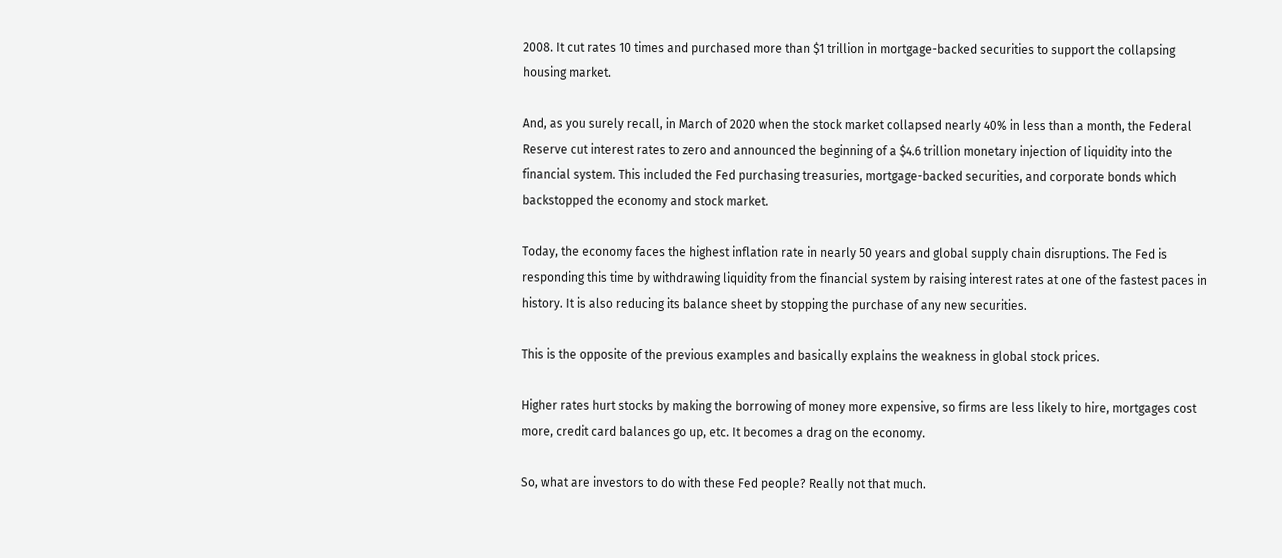2008. It cut rates 10 times and purchased more than $1 trillion in mortgage-backed securities to support the collapsing housing market.

And, as you surely recall, in March of 2020 when the stock market collapsed nearly 40% in less than a month, the Federal Reserve cut interest rates to zero and announced the beginning of a $4.6 trillion monetary injection of liquidity into the financial system. This included the Fed purchasing treasuries, mortgage-backed securities, and corporate bonds which backstopped the economy and stock market.

Today, the economy faces the highest inflation rate in nearly 50 years and global supply chain disruptions. The Fed is responding this time by withdrawing liquidity from the financial system by raising interest rates at one of the fastest paces in history. It is also reducing its balance sheet by stopping the purchase of any new securities.

This is the opposite of the previous examples and basically explains the weakness in global stock prices.

Higher rates hurt stocks by making the borrowing of money more expensive, so firms are less likely to hire, mortgages cost more, credit card balances go up, etc. It becomes a drag on the economy.

So, what are investors to do with these Fed people? Really not that much.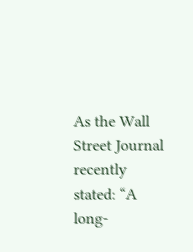As the Wall Street Journal recently stated: “A long-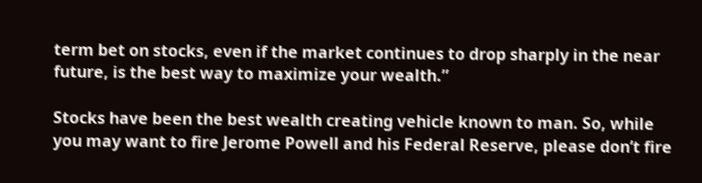term bet on stocks, even if the market continues to drop sharply in the near future, is the best way to maximize your wealth.”

Stocks have been the best wealth creating vehicle known to man. So, while you may want to fire Jerome Powell and his Federal Reserve, please don’t fire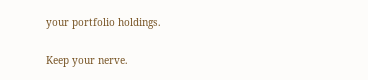your portfolio holdings.

Keep your nerve.